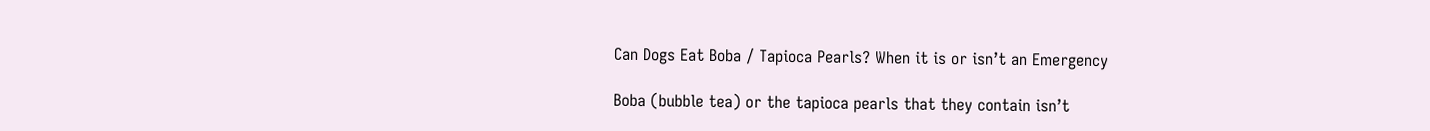Can Dogs Eat Boba / Tapioca Pearls? When it is or isn’t an Emergency

Boba (bubble tea) or the tapioca pearls that they contain isn’t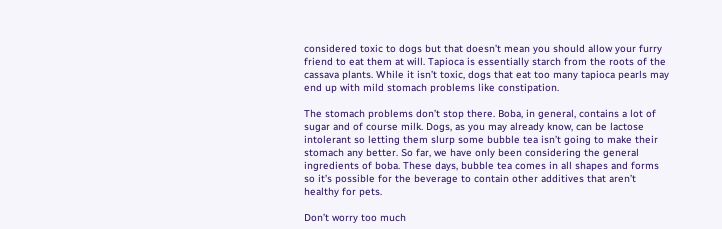considered toxic to dogs but that doesn’t mean you should allow your furry friend to eat them at will. Tapioca is essentially starch from the roots of the cassava plants. While it isn’t toxic, dogs that eat too many tapioca pearls may end up with mild stomach problems like constipation.

The stomach problems don’t stop there. Boba, in general, contains a lot of sugar and of course milk. Dogs, as you may already know, can be lactose intolerant so letting them slurp some bubble tea isn’t going to make their stomach any better. So far, we have only been considering the general ingredients of boba. These days, bubble tea comes in all shapes and forms so it’s possible for the beverage to contain other additives that aren’t healthy for pets.

Don’t worry too much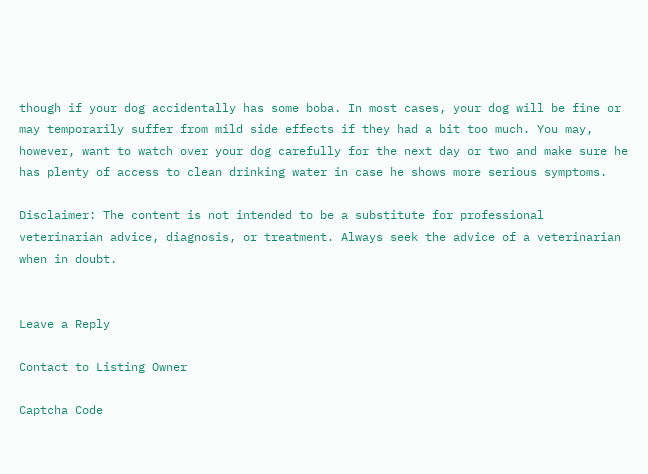though if your dog accidentally has some boba. In most cases, your dog will be fine or may temporarily suffer from mild side effects if they had a bit too much. You may, however, want to watch over your dog carefully for the next day or two and make sure he has plenty of access to clean drinking water in case he shows more serious symptoms.

Disclaimer: The content is not intended to be a substitute for professional veterinarian advice, diagnosis, or treatment. Always seek the advice of a veterinarian when in doubt.


Leave a Reply

Contact to Listing Owner

Captcha Code